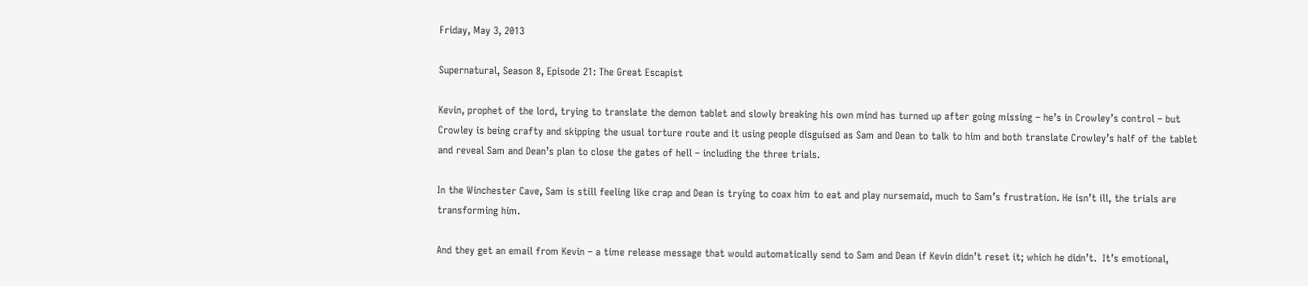Friday, May 3, 2013

Supernatural, Season 8, Episode 21: The Great Escapist

Kevin, prophet of the lord, trying to translate the demon tablet and slowly breaking his own mind has turned up after going missing – he’s in Crowley’s control – but Crowley is being crafty and skipping the usual torture route and it using people disguised as Sam and Dean to talk to him and both translate Crowley’s half of the tablet and reveal Sam and Dean’s plan to close the gates of hell – including the three trials.

In the Winchester Cave, Sam is still feeling like crap and Dean is trying to coax him to eat and play nursemaid, much to Sam’s frustration. He isn’t ill, the trials are transforming him.

And they get an email from Kevin – a time release message that would automatically send to Sam and Dean if Kevin didn’t reset it; which he didn’t.  It’s emotional,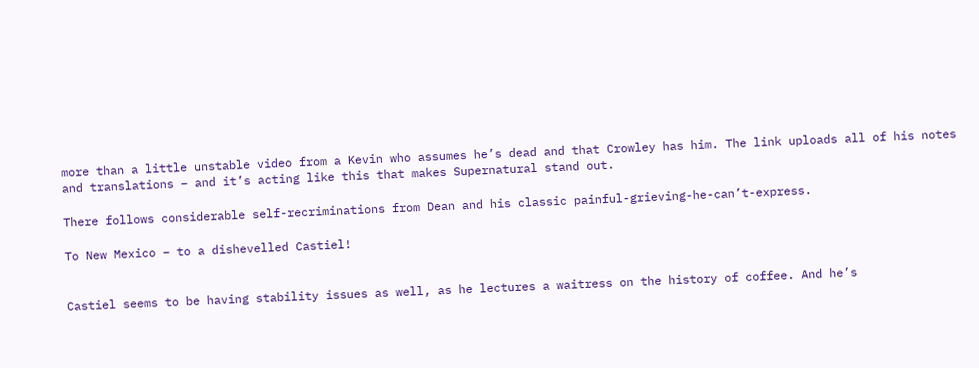more than a little unstable video from a Kevin who assumes he’s dead and that Crowley has him. The link uploads all of his notes and translations – and it’s acting like this that makes Supernatural stand out.

There follows considerable self-recriminations from Dean and his classic painful-grieving-he-can’t-express.

To New Mexico – to a dishevelled Castiel!


Castiel seems to be having stability issues as well, as he lectures a waitress on the history of coffee. And he’s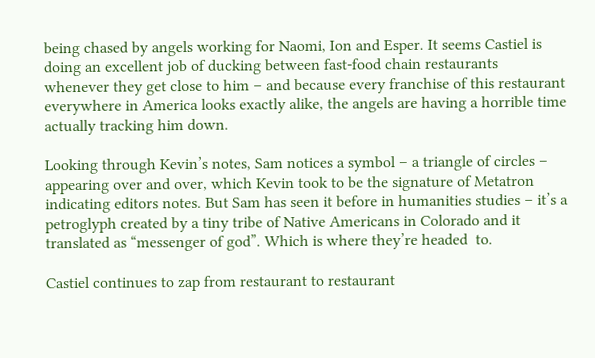being chased by angels working for Naomi, Ion and Esper. It seems Castiel is doing an excellent job of ducking between fast-food chain restaurants whenever they get close to him – and because every franchise of this restaurant everywhere in America looks exactly alike, the angels are having a horrible time actually tracking him down.

Looking through Kevin’s notes, Sam notices a symbol – a triangle of circles – appearing over and over, which Kevin took to be the signature of Metatron indicating editors notes. But Sam has seen it before in humanities studies – it’s a petroglyph created by a tiny tribe of Native Americans in Colorado and it translated as “messenger of god”. Which is where they’re headed  to.

Castiel continues to zap from restaurant to restaurant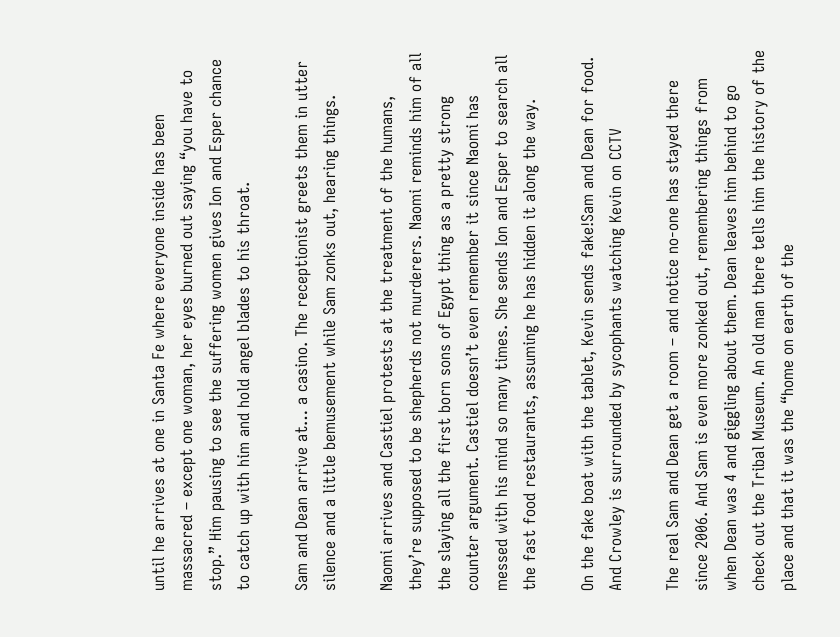until he arrives at one in Santa Fe where everyone inside has been massacred – except one woman, her eyes burned out saying “you have to stop.” Him pausing to see the suffering women gives Ion and Esper chance to catch up with him and hold angel blades to his throat.

Sam and Dean arrive at… a casino. The receptionist greets them in utter silence and a little bemusement while Sam zonks out, hearing things.

Naomi arrives and Castiel protests at the treatment of the humans, they’re supposed to be shepherds not murderers. Naomi reminds him of all the slaying all the first born sons of Egypt thing as a pretty strong counter argument. Castiel doesn’t even remember it since Naomi has messed with his mind so many times. She sends Ion and Esper to search all the fast food restaurants, assuming he has hidden it along the way.

On the fake boat with the tablet, Kevin sends fake!Sam and Dean for food. And Crowley is surrounded by sycophants watching Kevin on CCTV

The real Sam and Dean get a room – and notice no-one has stayed there since 2006. And Sam is even more zonked out, remembering things from when Dean was 4 and giggling about them. Dean leaves him behind to go check out the Tribal Museum. An old man there tells him the history of the place and that it was the “home on earth of the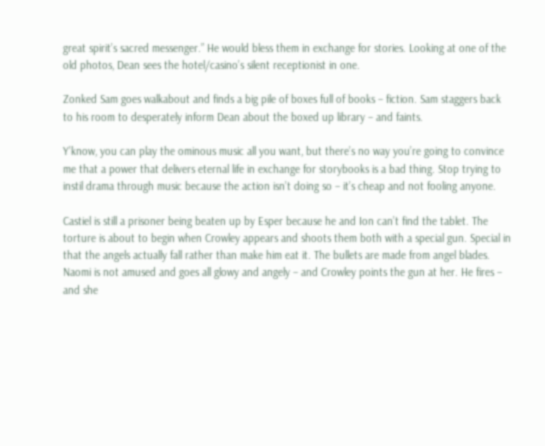great spirit’s sacred messenger.” He would bless them in exchange for stories. Looking at one of the old photos, Dean sees the hotel/casino’s silent receptionist in one.

Zonked Sam goes walkabout and finds a big pile of boxes full of books – fiction. Sam staggers back to his room to desperately inform Dean about the boxed up library – and faints.

Y’know, you can play the ominous music all you want, but there’s no way you’re going to convince me that a power that delivers eternal life in exchange for storybooks is a bad thing. Stop trying to instil drama through music because the action isn’t doing so – it’s cheap and not fooling anyone.

Castiel is still a prisoner being beaten up by Esper because he and Ion can’t find the tablet. The torture is about to begin when Crowley appears and shoots them both with a special gun. Special in that the angels actually fall rather than make him eat it. The bullets are made from angel blades. Naomi is not amused and goes all glowy and angely – and Crowley points the gun at her. He fires – and she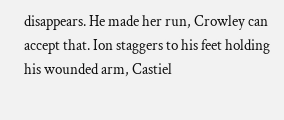disappears. He made her run, Crowley can accept that. Ion staggers to his feet holding his wounded arm, Castiel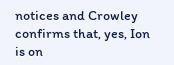notices and Crowley confirms that, yes, Ion is on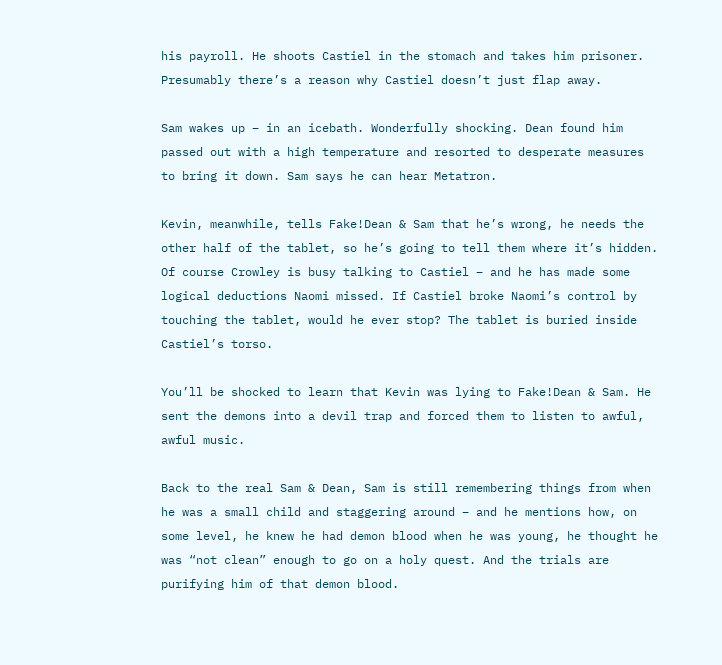his payroll. He shoots Castiel in the stomach and takes him prisoner. Presumably there’s a reason why Castiel doesn’t just flap away.

Sam wakes up – in an icebath. Wonderfully shocking. Dean found him passed out with a high temperature and resorted to desperate measures to bring it down. Sam says he can hear Metatron.

Kevin, meanwhile, tells Fake!Dean & Sam that he’s wrong, he needs the other half of the tablet, so he’s going to tell them where it’s hidden. Of course Crowley is busy talking to Castiel – and he has made some logical deductions Naomi missed. If Castiel broke Naomi’s control by touching the tablet, would he ever stop? The tablet is buried inside Castiel’s torso.

You’ll be shocked to learn that Kevin was lying to Fake!Dean & Sam. He sent the demons into a devil trap and forced them to listen to awful, awful music.

Back to the real Sam & Dean, Sam is still remembering things from when he was a small child and staggering around – and he mentions how, on some level, he knew he had demon blood when he was young, he thought he was “not clean” enough to go on a holy quest. And the trials are purifying him of that demon blood.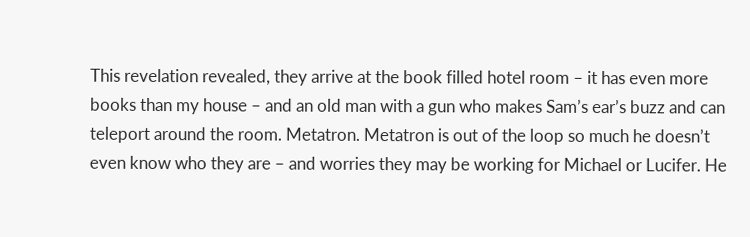This revelation revealed, they arrive at the book filled hotel room – it has even more books than my house – and an old man with a gun who makes Sam’s ear’s buzz and can teleport around the room. Metatron. Metatron is out of the loop so much he doesn’t even know who they are – and worries they may be working for Michael or Lucifer. He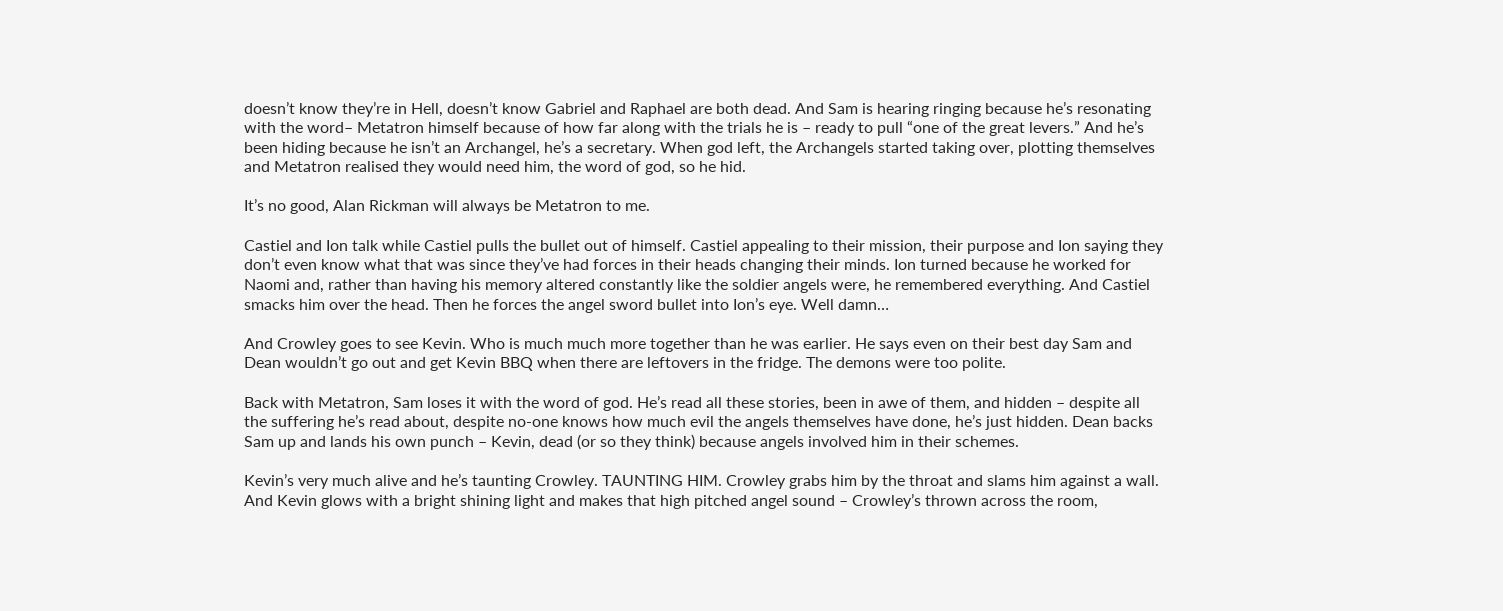doesn’t know they’re in Hell, doesn’t know Gabriel and Raphael are both dead. And Sam is hearing ringing because he’s resonating with the word– Metatron himself because of how far along with the trials he is – ready to pull “one of the great levers.” And he’s been hiding because he isn’t an Archangel, he’s a secretary. When god left, the Archangels started taking over, plotting themselves and Metatron realised they would need him, the word of god, so he hid.

It’s no good, Alan Rickman will always be Metatron to me.

Castiel and Ion talk while Castiel pulls the bullet out of himself. Castiel appealing to their mission, their purpose and Ion saying they don’t even know what that was since they’ve had forces in their heads changing their minds. Ion turned because he worked for Naomi and, rather than having his memory altered constantly like the soldier angels were, he remembered everything. And Castiel smacks him over the head. Then he forces the angel sword bullet into Ion’s eye. Well damn…

And Crowley goes to see Kevin. Who is much much more together than he was earlier. He says even on their best day Sam and Dean wouldn’t go out and get Kevin BBQ when there are leftovers in the fridge. The demons were too polite.

Back with Metatron, Sam loses it with the word of god. He’s read all these stories, been in awe of them, and hidden – despite all the suffering he’s read about, despite no-one knows how much evil the angels themselves have done, he’s just hidden. Dean backs Sam up and lands his own punch – Kevin, dead (or so they think) because angels involved him in their schemes.

Kevin’s very much alive and he’s taunting Crowley. TAUNTING HIM. Crowley grabs him by the throat and slams him against a wall. And Kevin glows with a bright shining light and makes that high pitched angel sound – Crowley’s thrown across the room,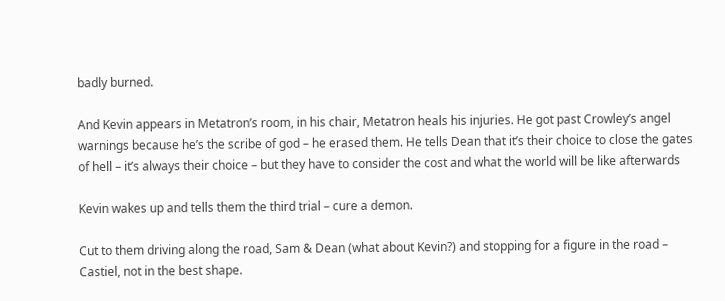badly burned.

And Kevin appears in Metatron’s room, in his chair, Metatron heals his injuries. He got past Crowley’s angel warnings because he’s the scribe of god – he erased them. He tells Dean that it’s their choice to close the gates of hell – it’s always their choice – but they have to consider the cost and what the world will be like afterwards

Kevin wakes up and tells them the third trial – cure a demon.

Cut to them driving along the road, Sam & Dean (what about Kevin?) and stopping for a figure in the road – Castiel, not in the best shape.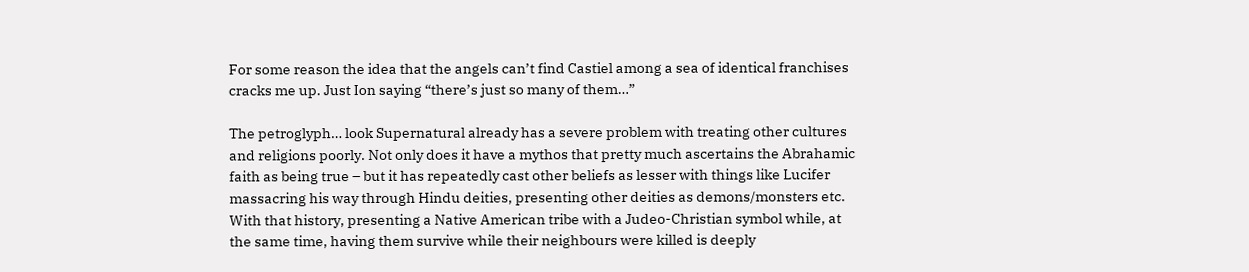For some reason the idea that the angels can’t find Castiel among a sea of identical franchises cracks me up. Just Ion saying “there’s just so many of them…”

The petroglyph… look Supernatural already has a severe problem with treating other cultures and religions poorly. Not only does it have a mythos that pretty much ascertains the Abrahamic faith as being true – but it has repeatedly cast other beliefs as lesser with things like Lucifer massacring his way through Hindu deities, presenting other deities as demons/monsters etc. With that history, presenting a Native American tribe with a Judeo-Christian symbol while, at the same time, having them survive while their neighbours were killed is deeply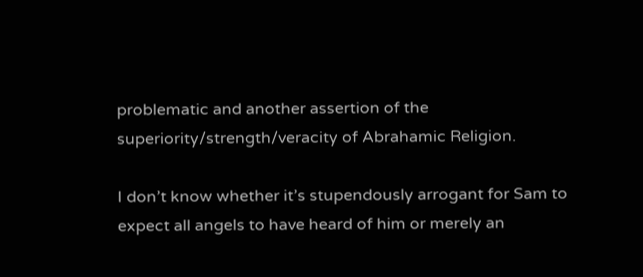problematic and another assertion of the superiority/strength/veracity of Abrahamic Religion.

I don’t know whether it’s stupendously arrogant for Sam to expect all angels to have heard of him or merely an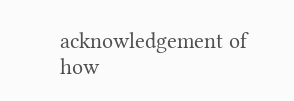acknowledgement of how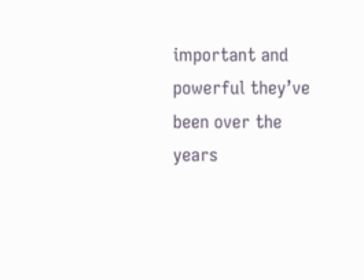important and powerful they’ve been over the years